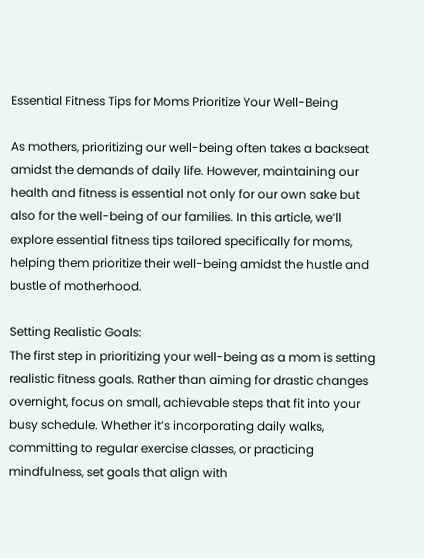Essential Fitness Tips for Moms Prioritize Your Well-Being

As mothers, prioritizing our well-being often takes a backseat amidst the demands of daily life. However, maintaining our health and fitness is essential not only for our own sake but also for the well-being of our families. In this article, we’ll explore essential fitness tips tailored specifically for moms, helping them prioritize their well-being amidst the hustle and bustle of motherhood.

Setting Realistic Goals:
The first step in prioritizing your well-being as a mom is setting realistic fitness goals. Rather than aiming for drastic changes overnight, focus on small, achievable steps that fit into your busy schedule. Whether it’s incorporating daily walks, committing to regular exercise classes, or practicing mindfulness, set goals that align with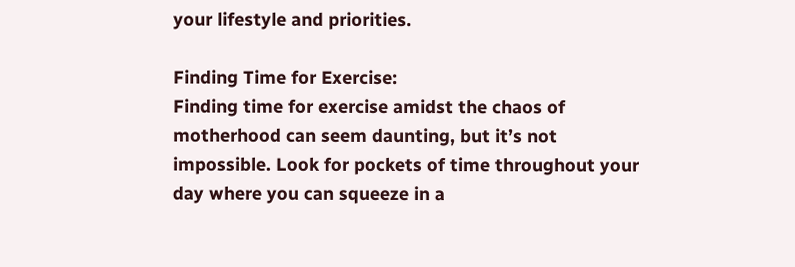your lifestyle and priorities.

Finding Time for Exercise:
Finding time for exercise amidst the chaos of motherhood can seem daunting, but it’s not impossible. Look for pockets of time throughout your day where you can squeeze in a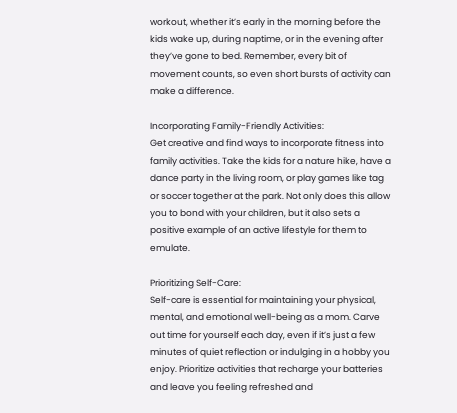workout, whether it’s early in the morning before the kids wake up, during naptime, or in the evening after they’ve gone to bed. Remember, every bit of movement counts, so even short bursts of activity can make a difference.

Incorporating Family-Friendly Activities:
Get creative and find ways to incorporate fitness into family activities. Take the kids for a nature hike, have a dance party in the living room, or play games like tag or soccer together at the park. Not only does this allow you to bond with your children, but it also sets a positive example of an active lifestyle for them to emulate.

Prioritizing Self-Care:
Self-care is essential for maintaining your physical, mental, and emotional well-being as a mom. Carve out time for yourself each day, even if it’s just a few minutes of quiet reflection or indulging in a hobby you enjoy. Prioritize activities that recharge your batteries and leave you feeling refreshed and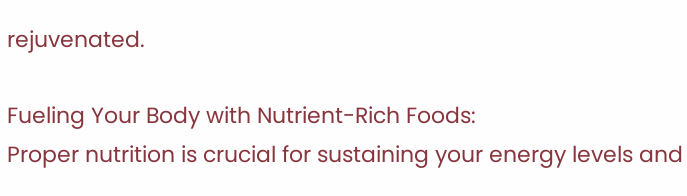rejuvenated.

Fueling Your Body with Nutrient-Rich Foods:
Proper nutrition is crucial for sustaining your energy levels and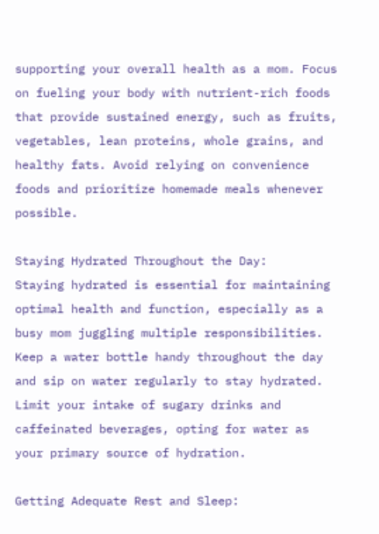supporting your overall health as a mom. Focus on fueling your body with nutrient-rich foods that provide sustained energy, such as fruits, vegetables, lean proteins, whole grains, and healthy fats. Avoid relying on convenience foods and prioritize homemade meals whenever possible.

Staying Hydrated Throughout the Day:
Staying hydrated is essential for maintaining optimal health and function, especially as a busy mom juggling multiple responsibilities. Keep a water bottle handy throughout the day and sip on water regularly to stay hydrated. Limit your intake of sugary drinks and caffeinated beverages, opting for water as your primary source of hydration.

Getting Adequate Rest and Sleep: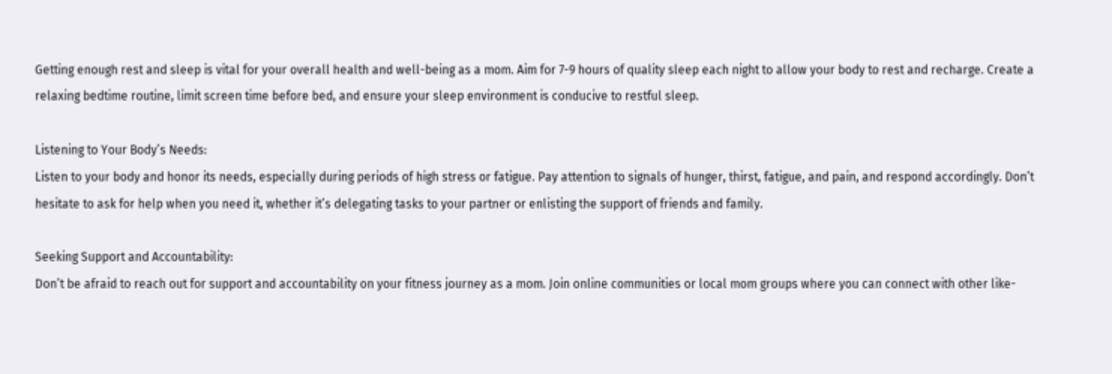Getting enough rest and sleep is vital for your overall health and well-being as a mom. Aim for 7-9 hours of quality sleep each night to allow your body to rest and recharge. Create a relaxing bedtime routine, limit screen time before bed, and ensure your sleep environment is conducive to restful sleep.

Listening to Your Body’s Needs:
Listen to your body and honor its needs, especially during periods of high stress or fatigue. Pay attention to signals of hunger, thirst, fatigue, and pain, and respond accordingly. Don’t hesitate to ask for help when you need it, whether it’s delegating tasks to your partner or enlisting the support of friends and family.

Seeking Support and Accountability:
Don’t be afraid to reach out for support and accountability on your fitness journey as a mom. Join online communities or local mom groups where you can connect with other like-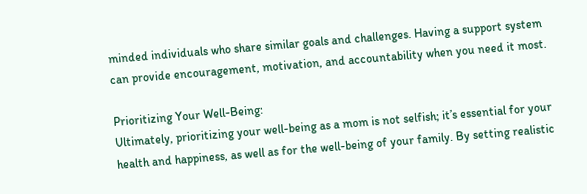minded individuals who share similar goals and challenges. Having a support system can provide encouragement, motivation, and accountability when you need it most.

Prioritizing Your Well-Being:
Ultimately, prioritizing your well-being as a mom is not selfish; it’s essential for your health and happiness, as well as for the well-being of your family. By setting realistic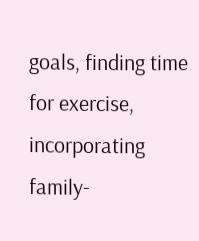goals, finding time for exercise, incorporating family-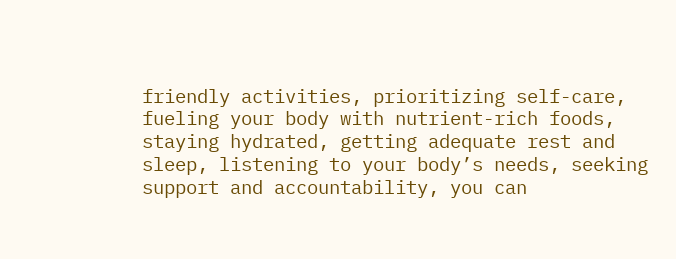friendly activities, prioritizing self-care, fueling your body with nutrient-rich foods, staying hydrated, getting adequate rest and sleep, listening to your body’s needs, seeking support and accountability, you can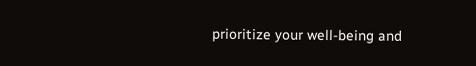prioritize your well-being and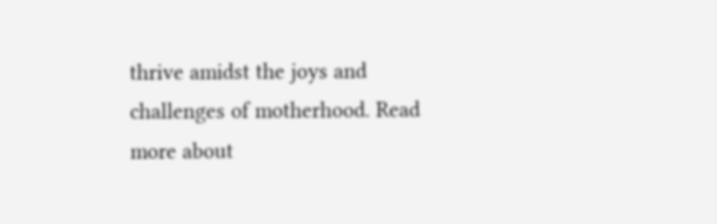thrive amidst the joys and challenges of motherhood. Read more about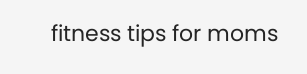fitness tips for moms